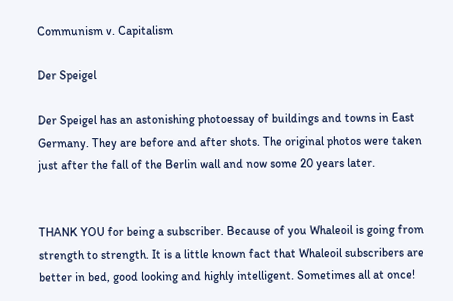Communism v. Capitalism

Der Speigel

Der Speigel has an astonishing photoessay of buildings and towns in East Germany. They are before and after shots. The original photos were taken just after the fall of the Berlin wall and now some 20 years later.


THANK YOU for being a subscriber. Because of you Whaleoil is going from strength to strength. It is a little known fact that Whaleoil subscribers are better in bed, good looking and highly intelligent. Sometimes all at once!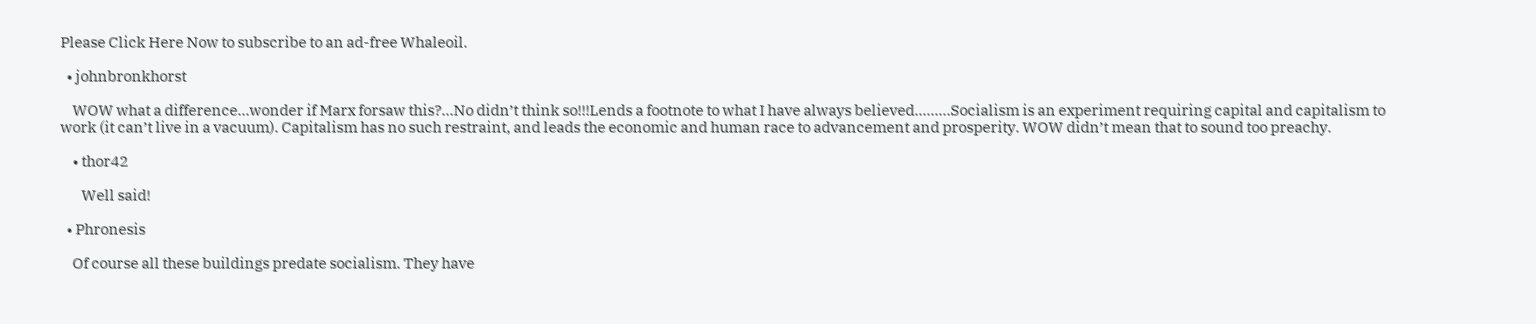Please Click Here Now to subscribe to an ad-free Whaleoil.

  • johnbronkhorst

    WOW what a difference…wonder if Marx forsaw this?…No didn’t think so!!!Lends a footnote to what I have always believed………Socialism is an experiment requiring capital and capitalism to work (it can’t live in a vacuum). Capitalism has no such restraint, and leads the economic and human race to advancement and prosperity. WOW didn’t mean that to sound too preachy.

    • thor42

       Well said!

  • Phronesis

    Of course all these buildings predate socialism. They have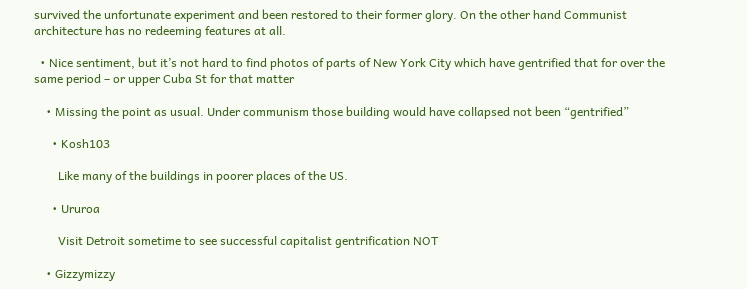survived the unfortunate experiment and been restored to their former glory. On the other hand Communist architecture has no redeeming features at all.

  • Nice sentiment, but it’s not hard to find photos of parts of New York City which have gentrified that for over the same period – or upper Cuba St for that matter

    • Missing the point as usual. Under communism those building would have collapsed not been “gentrified”

      • Kosh103

        Like many of the buildings in poorer places of the US.

      • Ururoa

        Visit Detroit sometime to see successful capitalist gentrification NOT

    • Gizzymizzy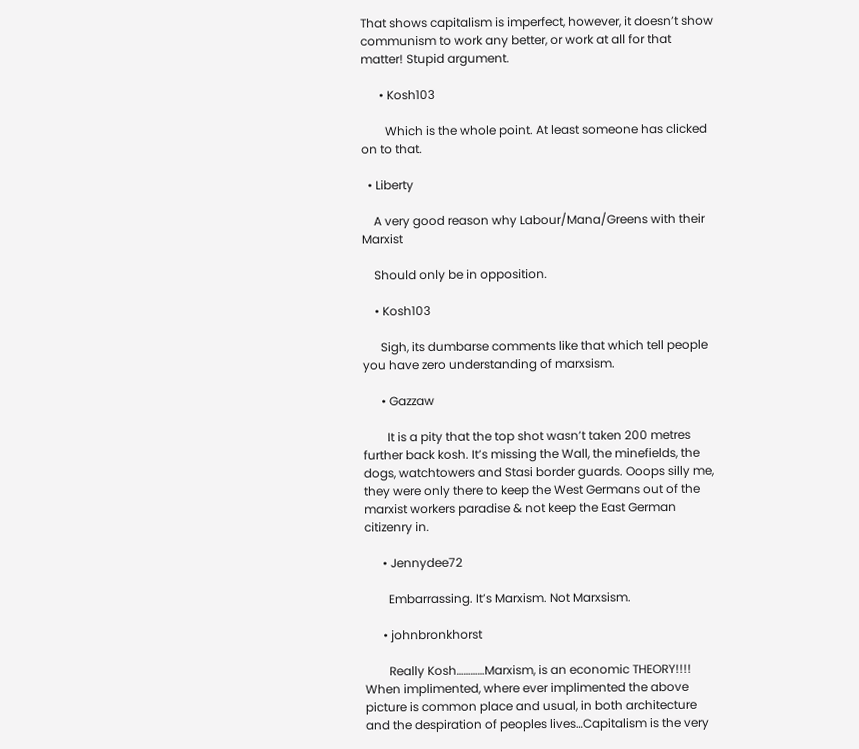That shows capitalism is imperfect, however, it doesn’t show communism to work any better, or work at all for that matter! Stupid argument.

      • Kosh103

        Which is the whole point. At least someone has clicked on to that.

  • Liberty

    A very good reason why Labour/Mana/Greens with their Marxist

    Should only be in opposition.

    • Kosh103

      Sigh, its dumbarse comments like that which tell people you have zero understanding of marxsism.

      • Gazzaw

        It is a pity that the top shot wasn’t taken 200 metres further back kosh. It’s missing the Wall, the minefields, the dogs, watchtowers and Stasi border guards. Ooops silly me, they were only there to keep the West Germans out of the marxist workers paradise & not keep the East German citizenry in.

      • Jennydee72

        Embarrassing. It’s Marxism. Not Marxsism.

      • johnbronkhorst

        Really Kosh…………Marxism, is an economic THEORY!!!! When implimented, where ever implimented the above picture is common place and usual, in both architecture and the despiration of peoples lives…Capitalism is the very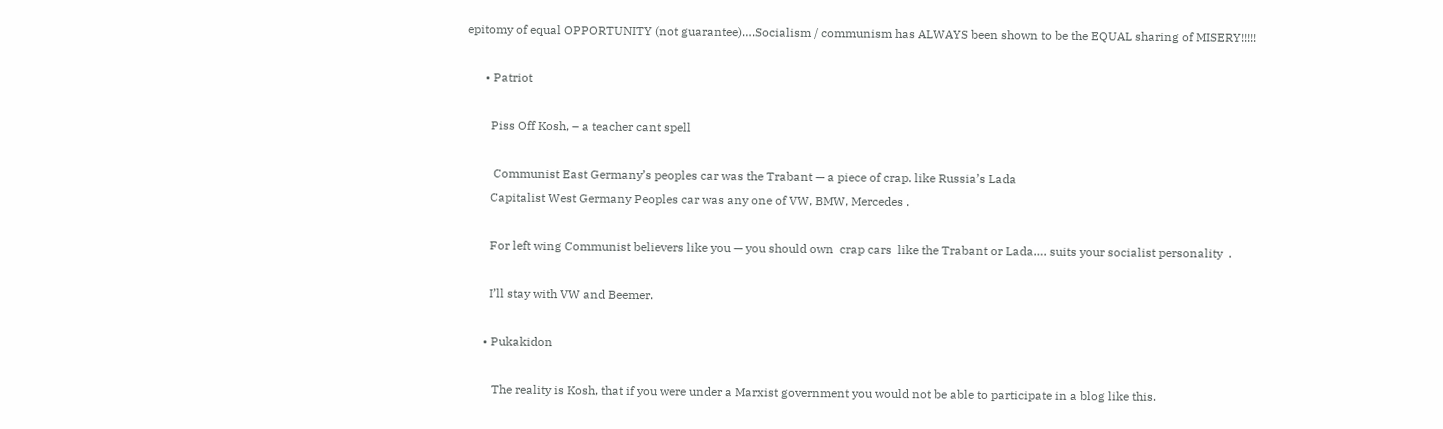epitomy of equal OPPORTUNITY (not guarantee)….Socialism / communism has ALWAYS been shown to be the EQUAL sharing of MISERY!!!!!

      • Patriot

        Piss Off Kosh, – a teacher cant spell

         Communist East Germany’s peoples car was the Trabant — a piece of crap. like Russia’s Lada
        Capitalist West Germany Peoples car was any one of VW, BMW, Mercedes .

        For left wing Communist believers like you — you should own  crap cars  like the Trabant or Lada…. suits your socialist personality  .

        I’ll stay with VW and Beemer.

      • Pukakidon

         The reality is Kosh, that if you were under a Marxist government you would not be able to participate in a blog like this.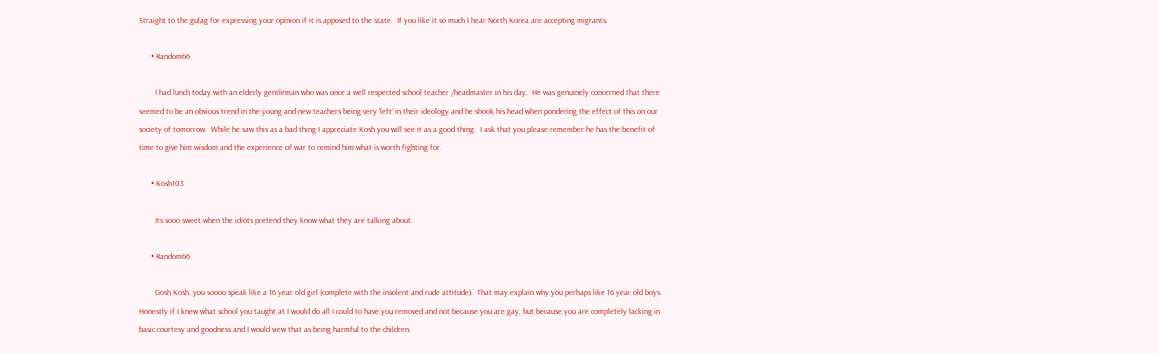Straight to the gulag for expressing your opinion if it is apposed to the state.  If you like it so much I hear North Korea are accepting migrants.

      • Random66

        I had lunch today with an elderly gentleman who was once a well respected school teacher /headmaster in his day.  He was genuinely concerned that there seemed to be an obvious trend in the young and new teachers being very ‘left’ in their ideology and he shook his head when pondering the effect of this on our society of tomorrow.  While he saw this as a bad thing I appreciate Kosh you will see it as a good thing.  I ask that you please remember he has the benefit of time to give him wisdom and the experience of war to remind him what is worth fighting for.

      • Kosh103

        Its sooo sweet when the idiots pretend they know what they are talking about.

      • Random66

        Gosh Kosh, you soooo speak like a 16 year old girl (complete with the insolent and rude attitude).  That may explain why you perhaps like 16 year old boys.  Honestly if I knew what school you taught at I would do all I could to have you removed and not because you are gay, but because you are completely lacking in basic courtesy and goodness and I would view that as being harmful to the children.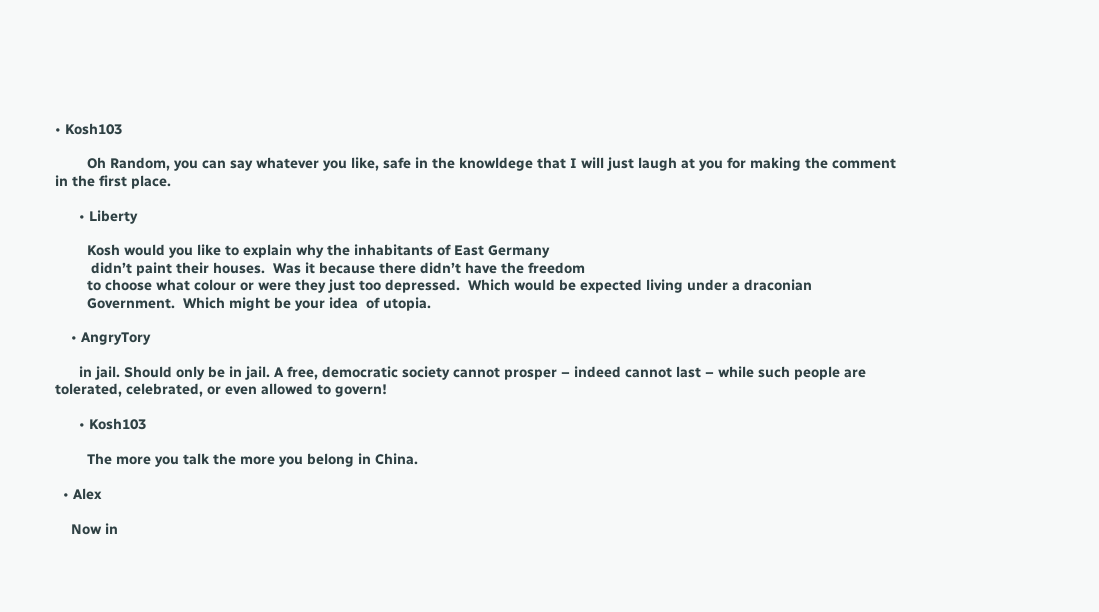• Kosh103

        Oh Random, you can say whatever you like, safe in the knowldege that I will just laugh at you for making the comment in the first place.

      • Liberty

        Kosh would you like to explain why the inhabitants of East Germany
         didn’t paint their houses.  Was it because there didn’t have the freedom
        to choose what colour or were they just too depressed.  Which would be expected living under a draconian
        Government.  Which might be your idea  of utopia.

    • AngryTory

      in jail. Should only be in jail. A free, democratic society cannot prosper – indeed cannot last – while such people are tolerated, celebrated, or even allowed to govern!

      • Kosh103

        The more you talk the more you belong in China.

  • Alex

    Now in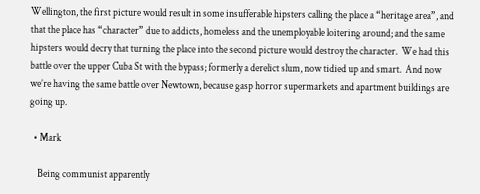Wellington, the first picture would result in some insufferable hipsters calling the place a “heritage area”, and that the place has “character” due to addicts, homeless and the unemployable loitering around; and the same hipsters would decry that turning the place into the second picture would destroy the character.  We had this battle over the upper Cuba St with the bypass; formerly a derelict slum, now tidied up and smart.  And now we’re having the same battle over Newtown, because gasp horror supermarkets and apartment buildings are going up.

  • Mark

    Being communist apparently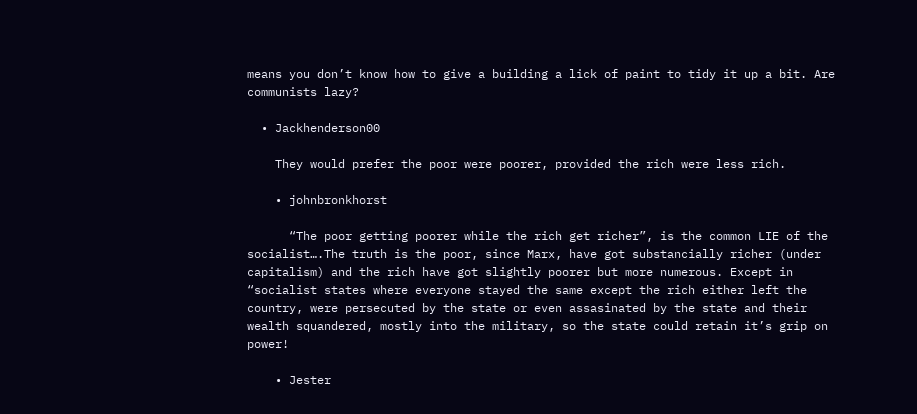means you don’t know how to give a building a lick of paint to tidy it up a bit. Are communists lazy?

  • Jackhenderson00

    They would prefer the poor were poorer, provided the rich were less rich.

    • johnbronkhorst

      “The poor getting poorer while the rich get richer”, is the common LIE of the socialist….The truth is the poor, since Marx, have got substancially richer (under capitalism) and the rich have got slightly poorer but more numerous. Except in “socialist states where everyone stayed the same except the rich either left the country, were persecuted by the state or even assasinated by the state and their wealth squandered, mostly into the military, so the state could retain it’s grip on power!

    • Jester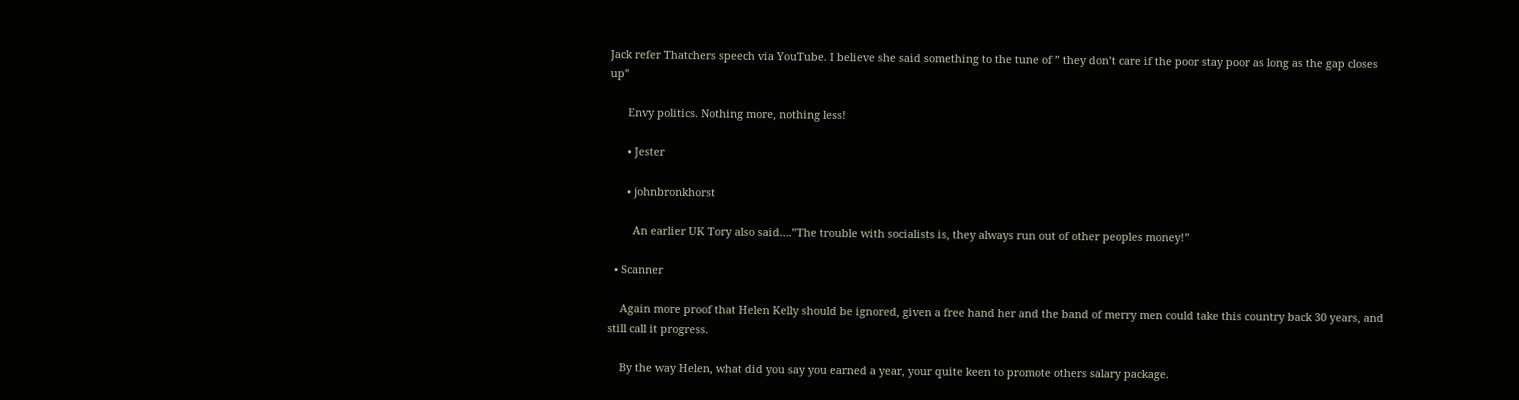Jack refer Thatchers speech via YouTube. I believe she said something to the tune of ” they don’t care if the poor stay poor as long as the gap closes up”

      Envy politics. Nothing more, nothing less!

      • Jester

      • johnbronkhorst

        An earlier UK Tory also said….”The trouble with socialists is, they always run out of other peoples money!”

  • Scanner

    Again more proof that Helen Kelly should be ignored, given a free hand her and the band of merry men could take this country back 30 years, and still call it progress.

    By the way Helen, what did you say you earned a year, your quite keen to promote others salary package.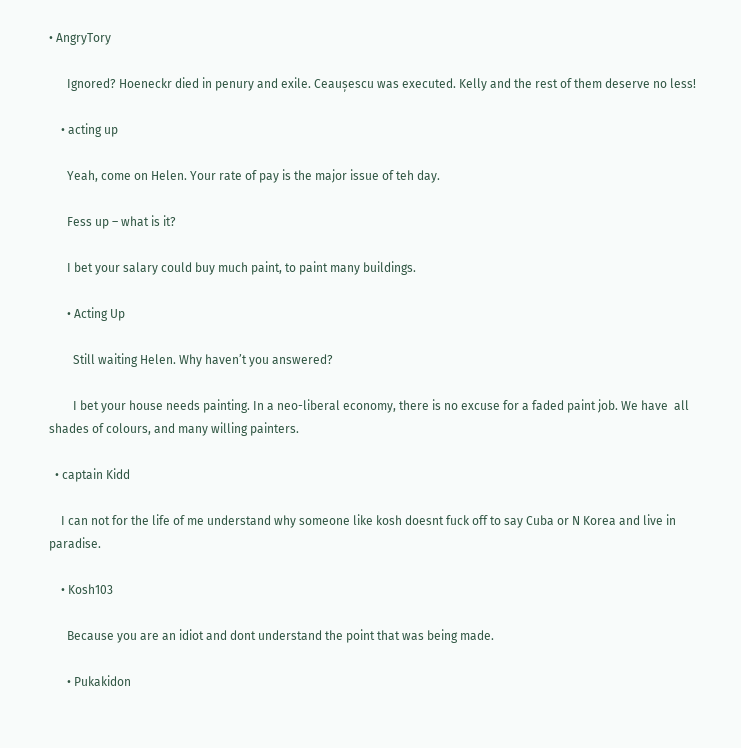• AngryTory

      Ignored? Hoeneckr died in penury and exile. Ceaușescu was executed. Kelly and the rest of them deserve no less!

    • acting up

      Yeah, come on Helen. Your rate of pay is the major issue of teh day.

      Fess up – what is it?

      I bet your salary could buy much paint, to paint many buildings.

      • Acting Up

        Still waiting Helen. Why haven’t you answered?

        I bet your house needs painting. In a neo-liberal economy, there is no excuse for a faded paint job. We have  all shades of colours, and many willing painters.

  • captain Kidd

    I can not for the life of me understand why someone like kosh doesnt fuck off to say Cuba or N Korea and live in paradise.

    • Kosh103

      Because you are an idiot and dont understand the point that was being made.

      • Pukakidon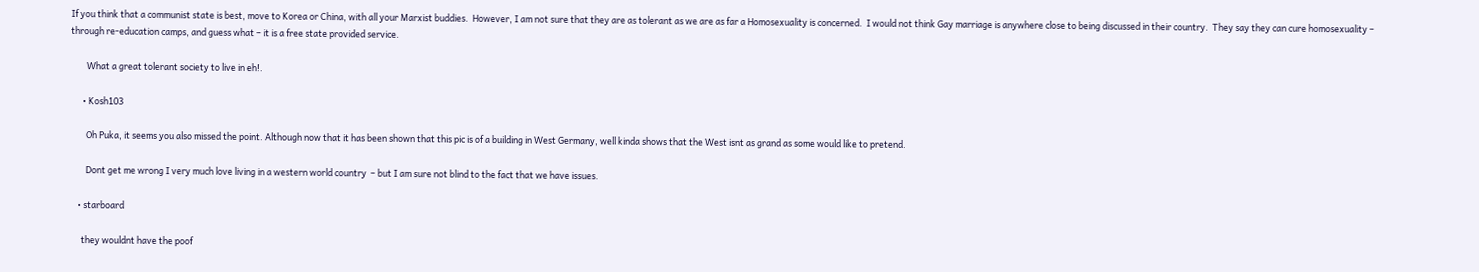If you think that a communist state is best, move to Korea or China, with all your Marxist buddies.  However, I am not sure that they are as tolerant as we are as far a Homosexuality is concerned.  I would not think Gay marriage is anywhere close to being discussed in their country.  They say they can cure homosexuality – through re-education camps, and guess what – it is a free state provided service.

        What a great tolerant society to live in eh!.

      • Kosh103

        Oh Puka, it seems you also missed the point. Although now that it has been shown that this pic is of a building in West Germany, well kinda shows that the West isnt as grand as some would like to pretend.

        Dont get me wrong I very much love living in a western world country  – but I am sure not blind to the fact that we have issues.

    • starboard

      they wouldnt have the poof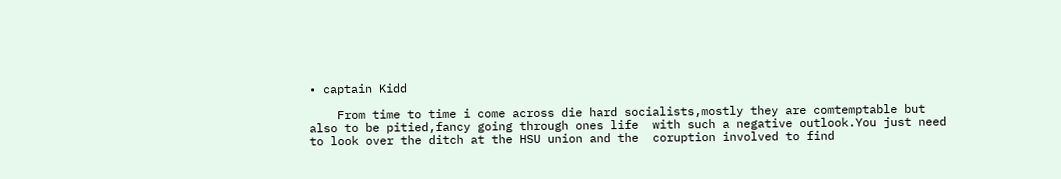• captain Kidd

    From time to time i come across die hard socialists,mostly they are comtemptable but also to be pitied,fancy going through ones life  with such a negative outlook.You just need to look over the ditch at the HSU union and the  coruption involved to find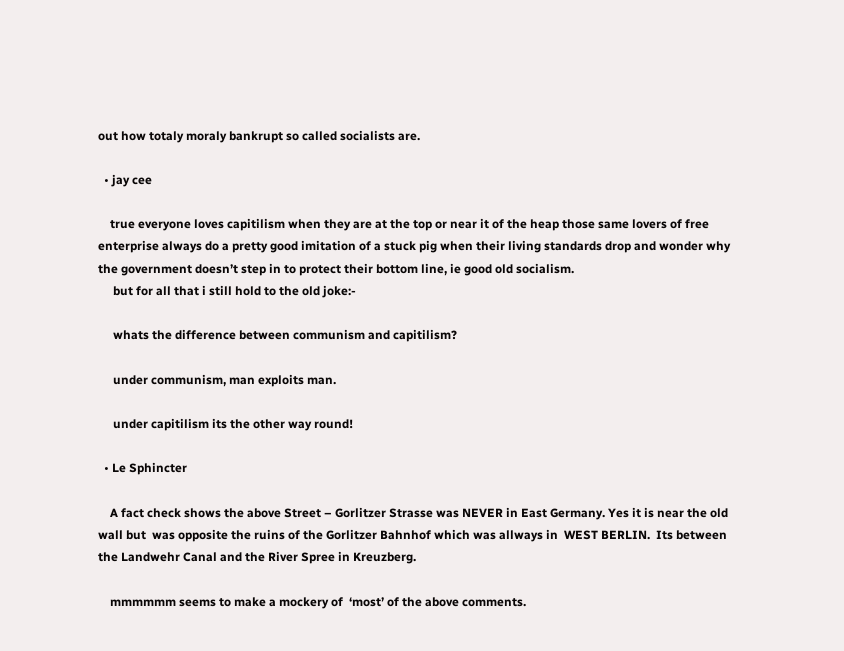out how totaly moraly bankrupt so called socialists are.

  • jay cee

    true everyone loves capitilism when they are at the top or near it of the heap those same lovers of free enterprise always do a pretty good imitation of a stuck pig when their living standards drop and wonder why the government doesn’t step in to protect their bottom line, ie good old socialism.
     but for all that i still hold to the old joke:-

     whats the difference between communism and capitilism?

     under communism, man exploits man.

     under capitilism its the other way round!

  • Le Sphincter

    A fact check shows the above Street – Gorlitzer Strasse was NEVER in East Germany. Yes it is near the old wall but  was opposite the ruins of the Gorlitzer Bahnhof which was allways in  WEST BERLIN.  Its between the Landwehr Canal and the River Spree in Kreuzberg.

    mmmmmm seems to make a mockery of  ‘most’ of the above comments.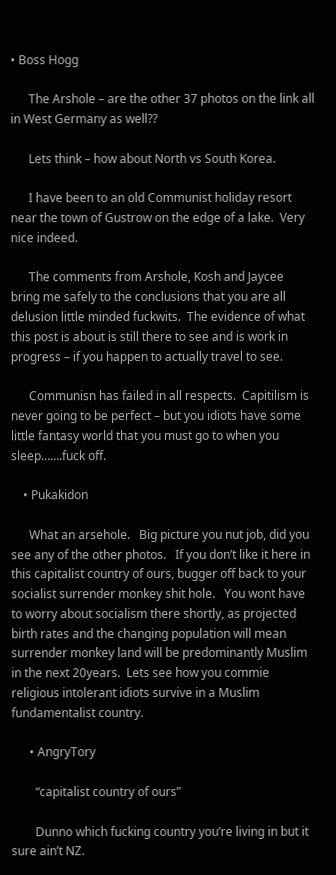• Boss Hogg

      The Arshole – are the other 37 photos on the link all in West Germany as well??

      Lets think – how about North vs South Korea.

      I have been to an old Communist holiday resort near the town of Gustrow on the edge of a lake.  Very nice indeed.

      The comments from Arshole, Kosh and Jaycee bring me safely to the conclusions that you are all delusion little minded fuckwits.  The evidence of what this post is about is still there to see and is work in progress – if you happen to actually travel to see.

      Communisn has failed in all respects.  Capitilism is never going to be perfect – but you idiots have some little fantasy world that you must go to when you sleep…….fuck off.

    • Pukakidon

      What an arsehole.   Big picture you nut job, did you see any of the other photos.   If you don’t like it here in this capitalist country of ours, bugger off back to your socialist surrender monkey shit hole.   You wont have to worry about socialism there shortly, as projected birth rates and the changing population will mean surrender monkey land will be predominantly Muslim in the next 20years.  Lets see how you commie religious intolerant idiots survive in a Muslim fundamentalist country.

      • AngryTory

        “capitalist country of ours”

        Dunno which fucking country you’re living in but it sure ain’t NZ.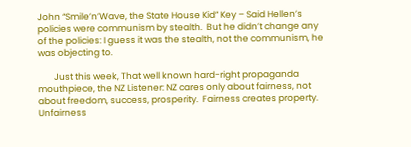John “Smile’n’Wave, the State House Kid” Key – Said Hellen’s policies were communism by stealth.  But he didn’t change any of the policies: I guess it was the stealth, not the communism, he was objecting to.

        Just this week, That well known hard-right propaganda mouthpiece, the NZ Listener: NZ cares only about fairness, not about freedom, success, prosperity.  Fairness creates property. Unfairness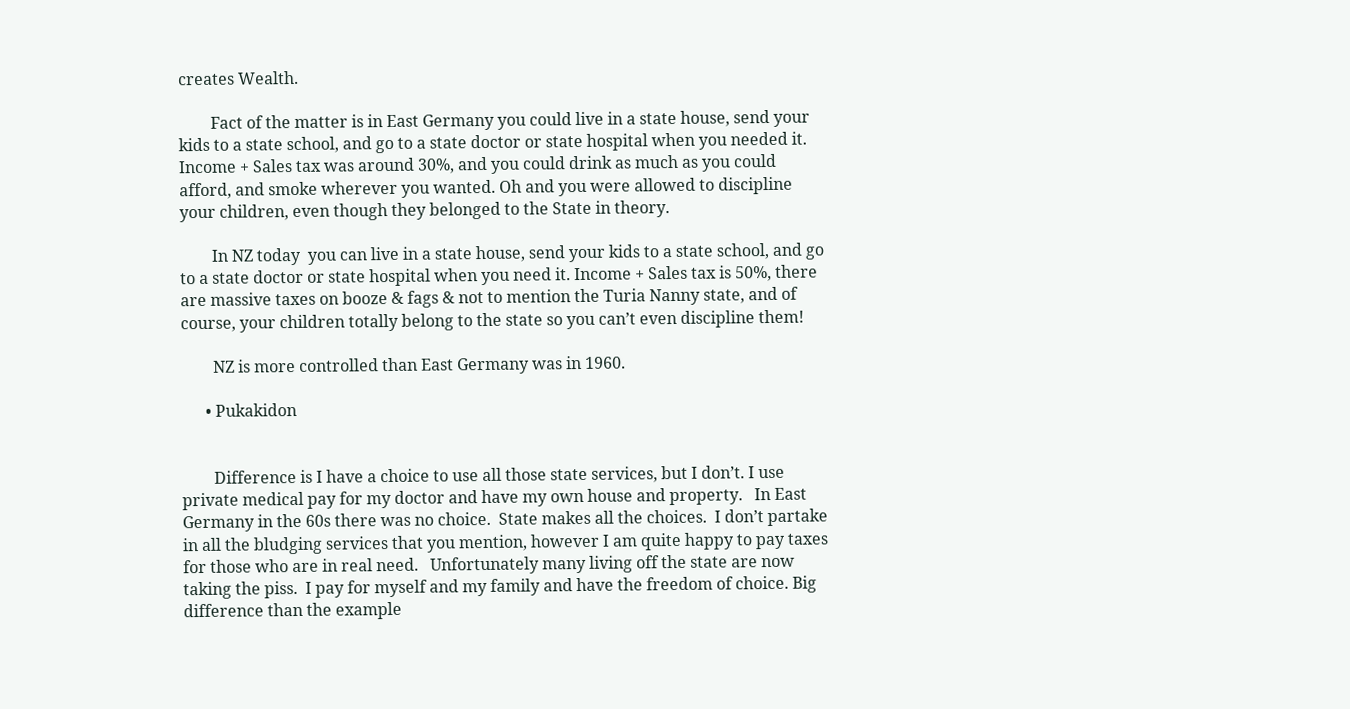creates Wealth.

        Fact of the matter is in East Germany you could live in a state house, send your kids to a state school, and go to a state doctor or state hospital when you needed it. Income + Sales tax was around 30%, and you could drink as much as you could afford, and smoke wherever you wanted. Oh and you were allowed to discipline your children, even though they belonged to the State in theory.

        In NZ today  you can live in a state house, send your kids to a state school, and go to a state doctor or state hospital when you need it. Income + Sales tax is 50%, there are massive taxes on booze & fags & not to mention the Turia Nanny state, and of course, your children totally belong to the state so you can’t even discipline them!

        NZ is more controlled than East Germany was in 1960.

      • Pukakidon


        Difference is I have a choice to use all those state services, but I don’t. I use private medical pay for my doctor and have my own house and property.   In East Germany in the 60s there was no choice.  State makes all the choices.  I don’t partake in all the bludging services that you mention, however I am quite happy to pay taxes for those who are in real need.   Unfortunately many living off the state are now taking the piss.  I pay for myself and my family and have the freedom of choice. Big difference than the example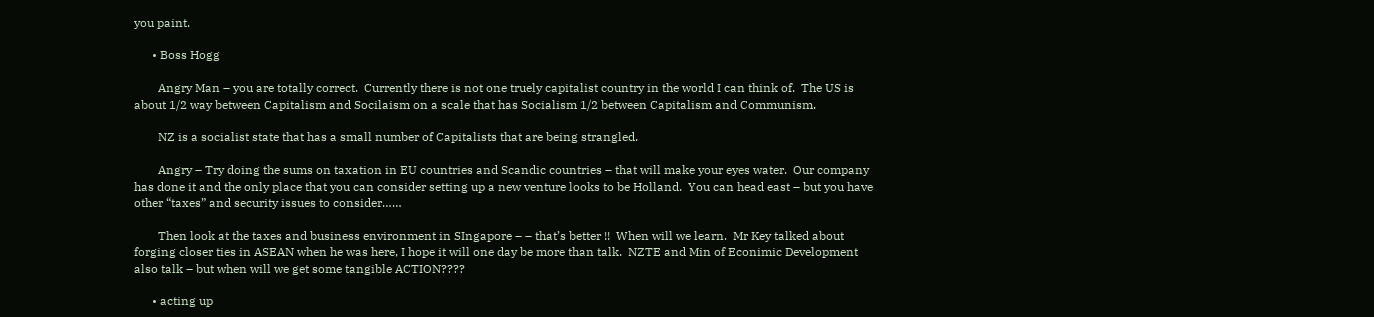you paint.

      • Boss Hogg

        Angry Man – you are totally correct.  Currently there is not one truely capitalist country in the world I can think of.  The US is about 1/2 way between Capitalism and Socilaism on a scale that has Socialism 1/2 between Capitalism and Communism.

        NZ is a socialist state that has a small number of Capitalists that are being strangled.

        Angry – Try doing the sums on taxation in EU countries and Scandic countries – that will make your eyes water.  Our company has done it and the only place that you can consider setting up a new venture looks to be Holland.  You can head east – but you have other “taxes” and security issues to consider……

        Then look at the taxes and business environment in SIngapore – – that’s better !!  When will we learn.  Mr Key talked about forging closer ties in ASEAN when he was here, I hope it will one day be more than talk.  NZTE and Min of Econimic Development also talk – but when will we get some tangible ACTION????

      • acting up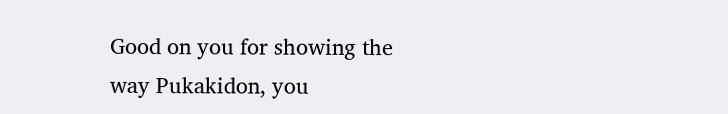Good on you for showing the way Pukakidon, you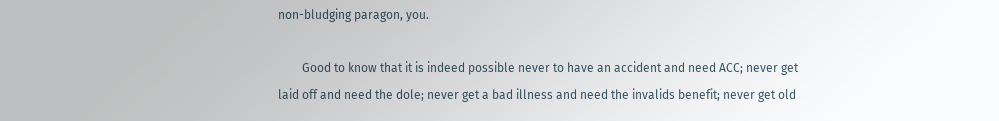non-bludging paragon, you.

        Good to know that it is indeed possible never to have an accident and need ACC; never get laid off and need the dole; never get a bad illness and need the invalids benefit; never get old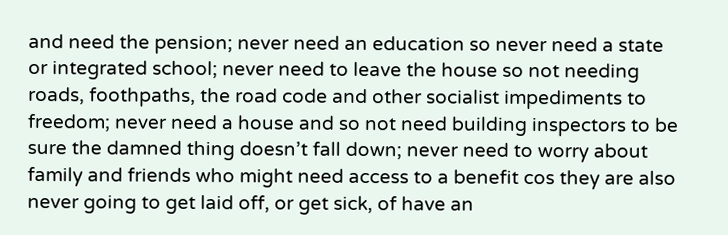and need the pension; never need an education so never need a state or integrated school; never need to leave the house so not needing roads, foothpaths, the road code and other socialist impediments to freedom; never need a house and so not need building inspectors to be sure the damned thing doesn’t fall down; never need to worry about family and friends who might need access to a benefit cos they are also never going to get laid off, or get sick, of have an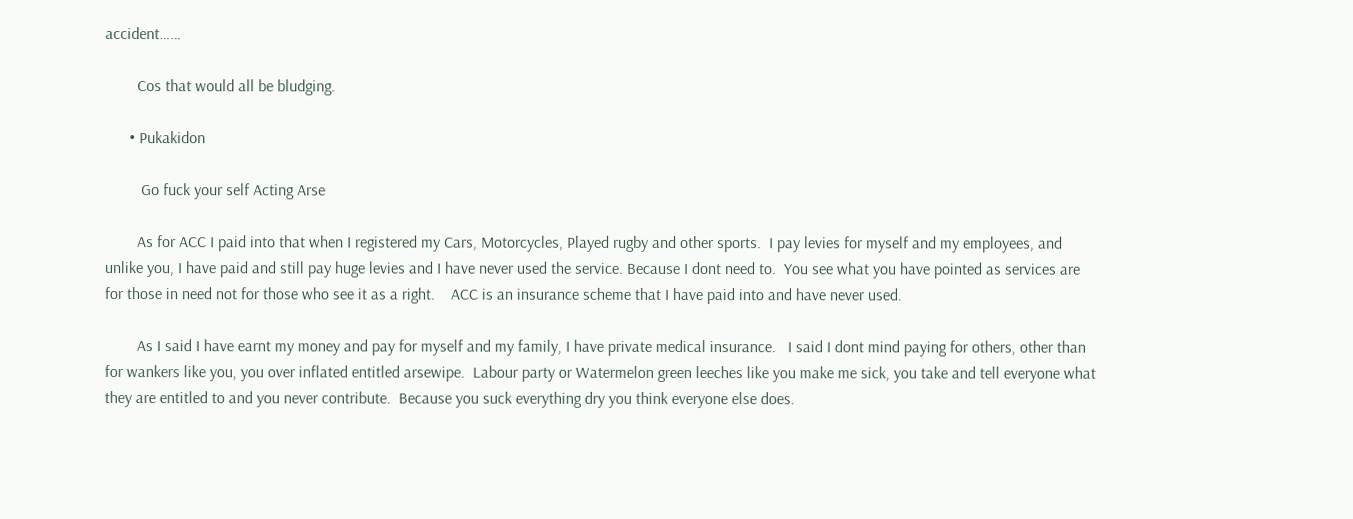accident……

        Cos that would all be bludging.

      • Pukakidon

         Go fuck your self Acting Arse

        As for ACC I paid into that when I registered my Cars, Motorcycles, Played rugby and other sports.  I pay levies for myself and my employees, and unlike you, I have paid and still pay huge levies and I have never used the service. Because I dont need to.  You see what you have pointed as services are for those in need not for those who see it as a right.    ACC is an insurance scheme that I have paid into and have never used.

        As I said I have earnt my money and pay for myself and my family, I have private medical insurance.   I said I dont mind paying for others, other than for wankers like you, you over inflated entitled arsewipe.  Labour party or Watermelon green leeches like you make me sick, you take and tell everyone what they are entitled to and you never contribute.  Because you suck everything dry you think everyone else does.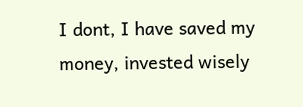I dont, I have saved my  money, invested wisely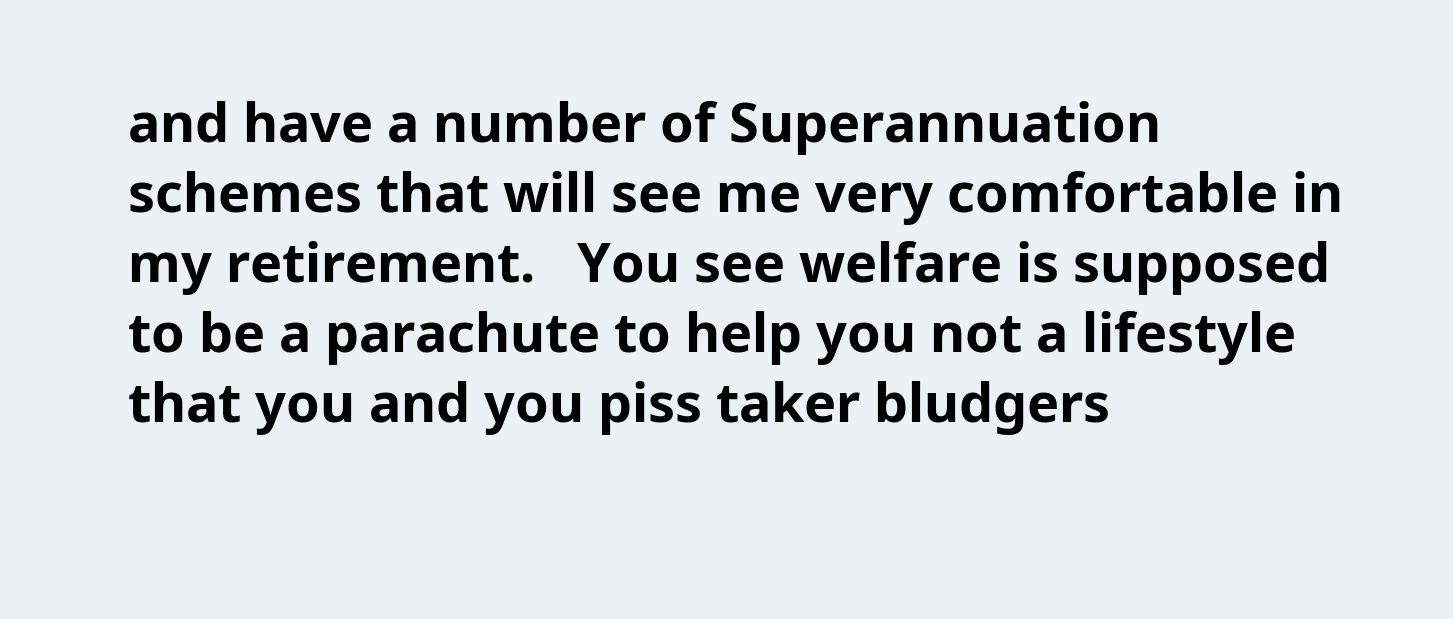and have a number of Superannuation schemes that will see me very comfortable in my retirement.   You see welfare is supposed to be a parachute to help you not a lifestyle that you and you piss taker bludgers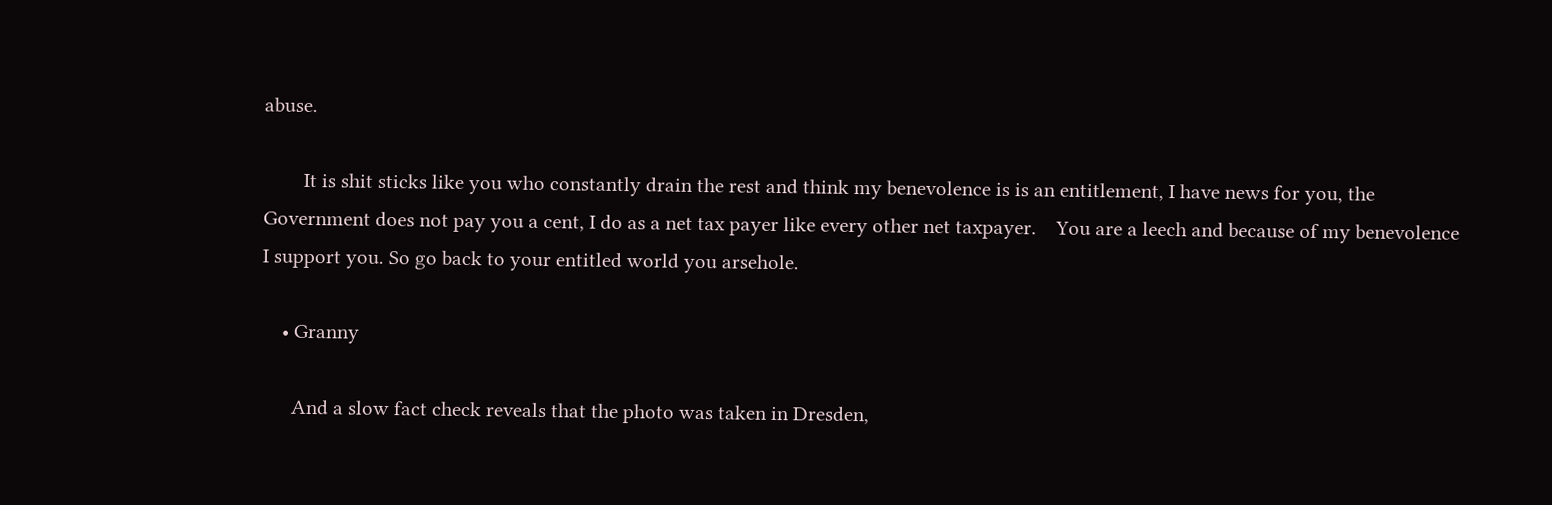abuse.

        It is shit sticks like you who constantly drain the rest and think my benevolence is is an entitlement, I have news for you, the Government does not pay you a cent, I do as a net tax payer like every other net taxpayer.    You are a leech and because of my benevolence I support you. So go back to your entitled world you arsehole.

    • Granny

      And a slow fact check reveals that the photo was taken in Dresden,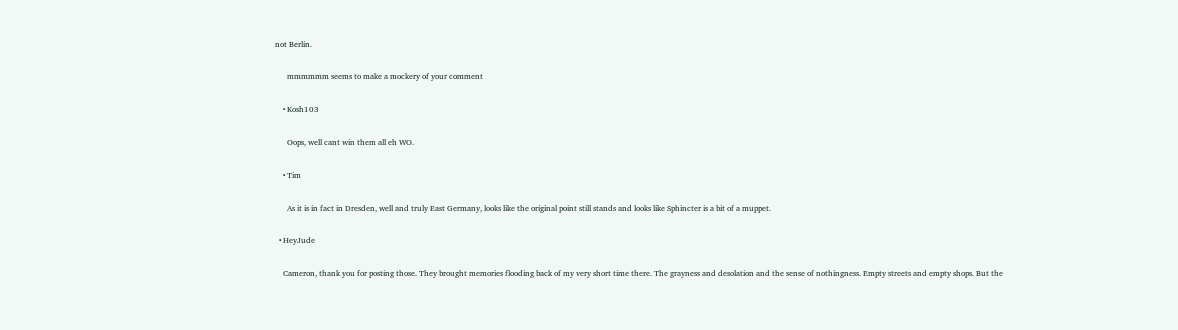not Berlin.

      mmmmmm seems to make a mockery of your comment

    • Kosh103

      Oops, well cant win them all eh WO.

    • Tim

      As it is in fact in Dresden, well and truly East Germany, looks like the original point still stands and looks like Sphincter is a bit of a muppet.

  • HeyJude

    Cameron, thank you for posting those. They brought memories flooding back of my very short time there. The grayness and desolation and the sense of nothingness. Empty streets and empty shops. But the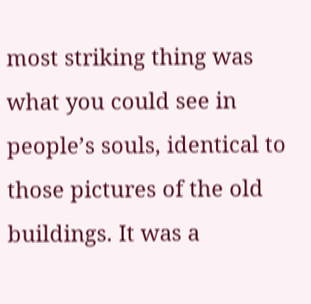most striking thing was what you could see in people’s souls, identical to those pictures of the old buildings. It was a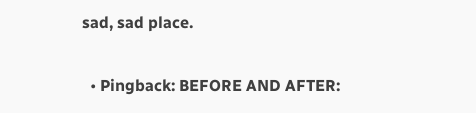sad, sad place.

  • Pingback: BEFORE AND AFTER: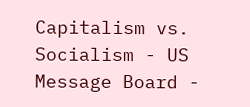Capitalism vs. Socialism - US Message Board -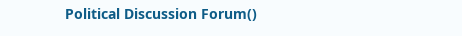Political Discussion Forum()